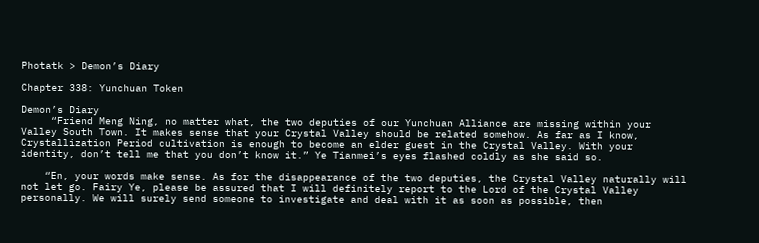Photatk > Demon’s Diary

Chapter 338: Yunchuan Token

Demon’s Diary
     “Friend Meng Ning, no matter what, the two deputies of our Yunchuan Alliance are missing within your Valley South Town. It makes sense that your Crystal Valley should be related somehow. As far as I know, Crystallization Period cultivation is enough to become an elder guest in the Crystal Valley. With your identity, don’t tell me that you don’t know it.” Ye Tianmei’s eyes flashed coldly as she said so.

    “En, your words make sense. As for the disappearance of the two deputies, the Crystal Valley naturally will not let go. Fairy Ye, please be assured that I will definitely report to the Lord of the Crystal Valley personally. We will surely send someone to investigate and deal with it as soon as possible, then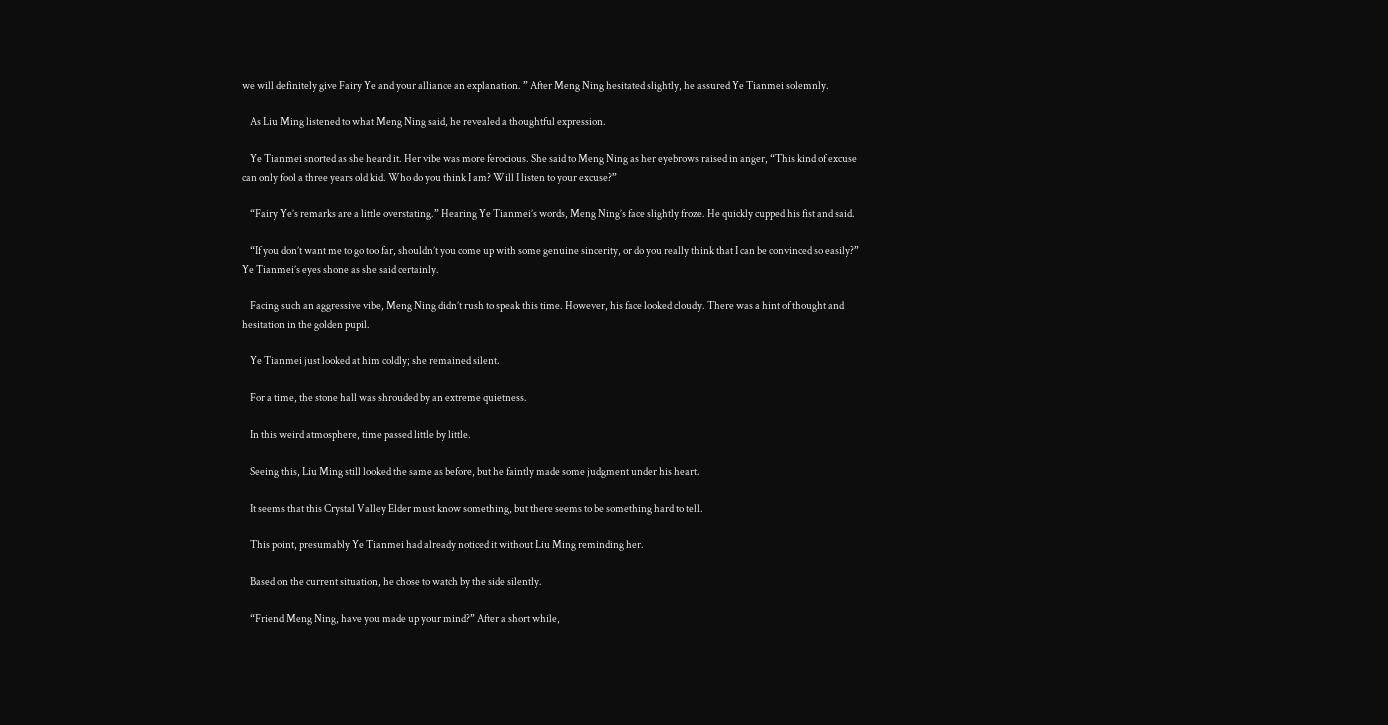we will definitely give Fairy Ye and your alliance an explanation. ” After Meng Ning hesitated slightly, he assured Ye Tianmei solemnly.

    As Liu Ming listened to what Meng Ning said, he revealed a thoughtful expression.

    Ye Tianmei snorted as she heard it. Her vibe was more ferocious. She said to Meng Ning as her eyebrows raised in anger, “This kind of excuse can only fool a three years old kid. Who do you think I am? Will I listen to your excuse?”

    “Fairy Ye’s remarks are a little overstating.” Hearing Ye Tianmei’s words, Meng Ning’s face slightly froze. He quickly cupped his fist and said.

    “If you don’t want me to go too far, shouldn’t you come up with some genuine sincerity, or do you really think that I can be convinced so easily?” Ye Tianmei’s eyes shone as she said certainly.

    Facing such an aggressive vibe, Meng Ning didn’t rush to speak this time. However, his face looked cloudy. There was a hint of thought and hesitation in the golden pupil.

    Ye Tianmei just looked at him coldly; she remained silent.

    For a time, the stone hall was shrouded by an extreme quietness.

    In this weird atmosphere, time passed little by little.

    Seeing this, Liu Ming still looked the same as before, but he faintly made some judgment under his heart.

    It seems that this Crystal Valley Elder must know something, but there seems to be something hard to tell.

    This point, presumably Ye Tianmei had already noticed it without Liu Ming reminding her.

    Based on the current situation, he chose to watch by the side silently.

    “Friend Meng Ning, have you made up your mind?” After a short while,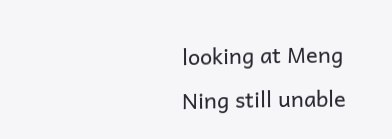looking at Meng Ning still unable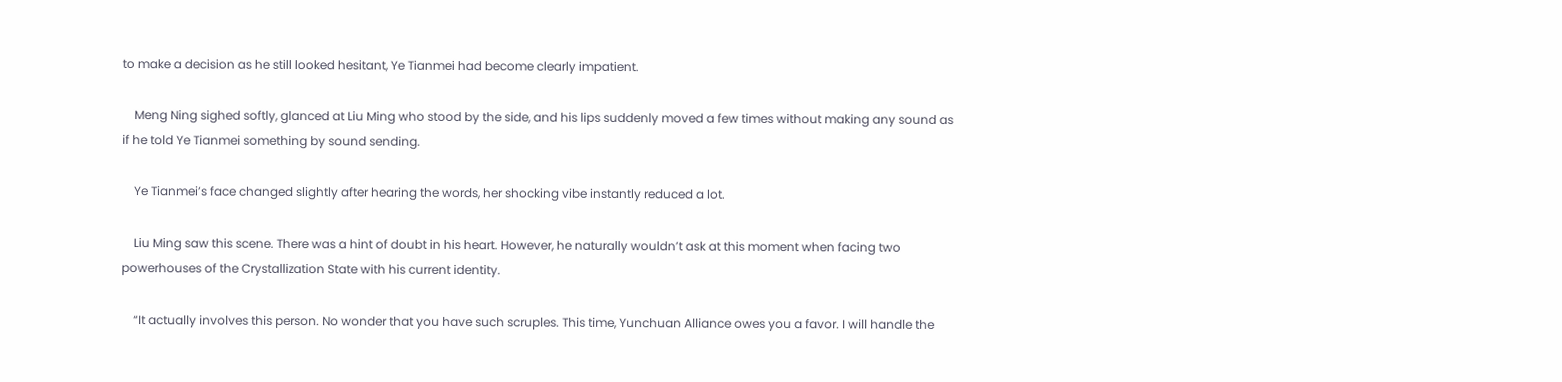to make a decision as he still looked hesitant, Ye Tianmei had become clearly impatient.

    Meng Ning sighed softly, glanced at Liu Ming who stood by the side, and his lips suddenly moved a few times without making any sound as if he told Ye Tianmei something by sound sending.

    Ye Tianmei’s face changed slightly after hearing the words, her shocking vibe instantly reduced a lot.

    Liu Ming saw this scene. There was a hint of doubt in his heart. However, he naturally wouldn’t ask at this moment when facing two powerhouses of the Crystallization State with his current identity.

    “It actually involves this person. No wonder that you have such scruples. This time, Yunchuan Alliance owes you a favor. I will handle the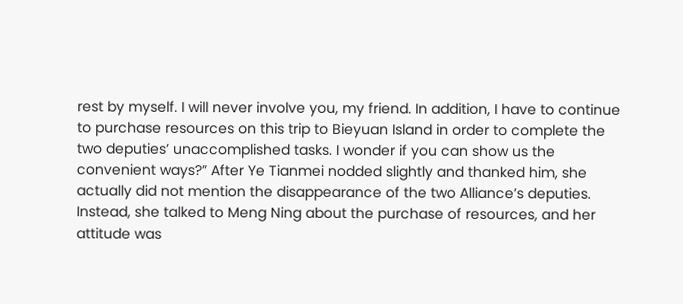rest by myself. I will never involve you, my friend. In addition, I have to continue to purchase resources on this trip to Bieyuan Island in order to complete the two deputies’ unaccomplished tasks. I wonder if you can show us the convenient ways?” After Ye Tianmei nodded slightly and thanked him, she actually did not mention the disappearance of the two Alliance’s deputies. Instead, she talked to Meng Ning about the purchase of resources, and her attitude was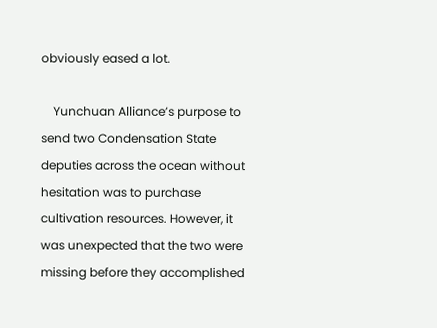obviously eased a lot.

    Yunchuan Alliance’s purpose to send two Condensation State deputies across the ocean without hesitation was to purchase cultivation resources. However, it was unexpected that the two were missing before they accomplished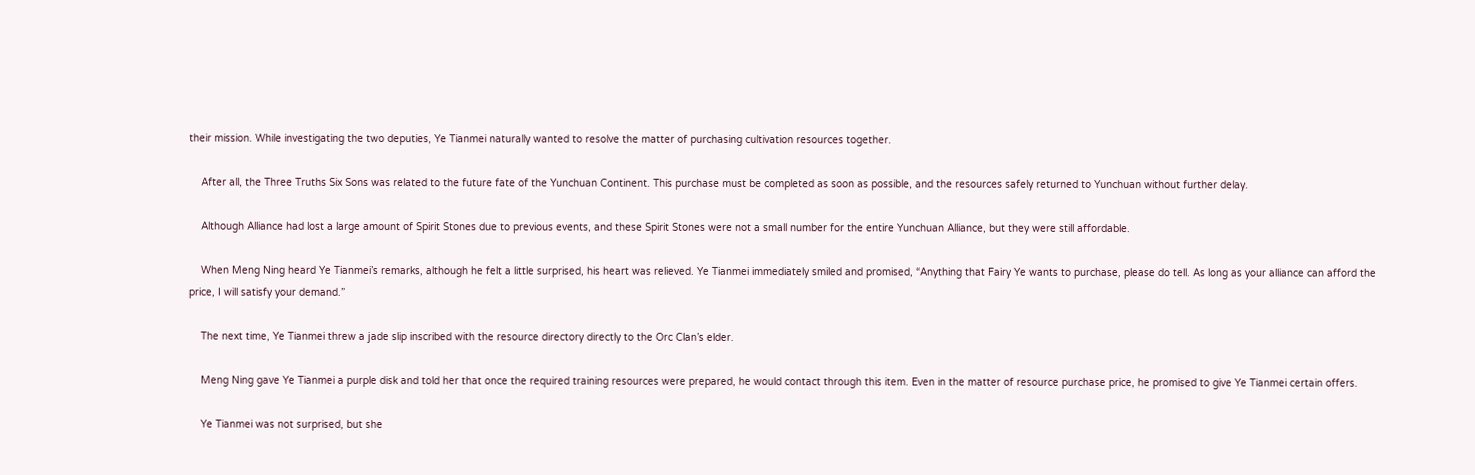their mission. While investigating the two deputies, Ye Tianmei naturally wanted to resolve the matter of purchasing cultivation resources together.

    After all, the Three Truths Six Sons was related to the future fate of the Yunchuan Continent. This purchase must be completed as soon as possible, and the resources safely returned to Yunchuan without further delay.

    Although Alliance had lost a large amount of Spirit Stones due to previous events, and these Spirit Stones were not a small number for the entire Yunchuan Alliance, but they were still affordable.

    When Meng Ning heard Ye Tianmei’s remarks, although he felt a little surprised, his heart was relieved. Ye Tianmei immediately smiled and promised, “Anything that Fairy Ye wants to purchase, please do tell. As long as your alliance can afford the price, I will satisfy your demand.”

    The next time, Ye Tianmei threw a jade slip inscribed with the resource directory directly to the Orc Clan’s elder.

    Meng Ning gave Ye Tianmei a purple disk and told her that once the required training resources were prepared, he would contact through this item. Even in the matter of resource purchase price, he promised to give Ye Tianmei certain offers.

    Ye Tianmei was not surprised, but she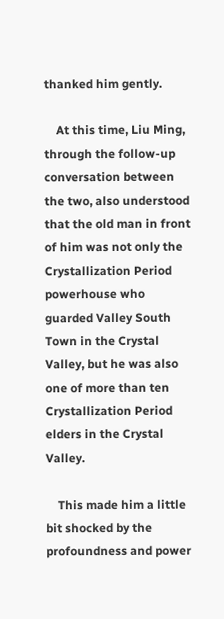thanked him gently.

    At this time, Liu Ming, through the follow-up conversation between the two, also understood that the old man in front of him was not only the Crystallization Period powerhouse who guarded Valley South Town in the Crystal Valley, but he was also one of more than ten Crystallization Period elders in the Crystal Valley.

    This made him a little bit shocked by the profoundness and power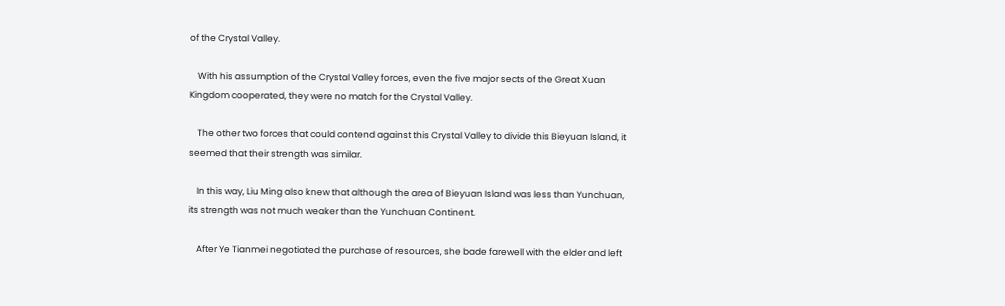of the Crystal Valley.

    With his assumption of the Crystal Valley forces, even the five major sects of the Great Xuan Kingdom cooperated, they were no match for the Crystal Valley.

    The other two forces that could contend against this Crystal Valley to divide this Bieyuan Island, it seemed that their strength was similar.

    In this way, Liu Ming also knew that although the area of Bieyuan Island was less than Yunchuan, its strength was not much weaker than the Yunchuan Continent.

    After Ye Tianmei negotiated the purchase of resources, she bade farewell with the elder and left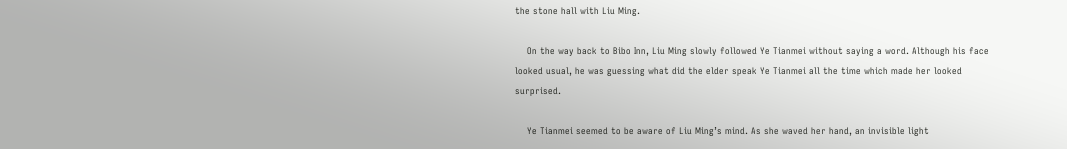the stone hall with Liu Ming.

    On the way back to Bibo Inn, Liu Ming slowly followed Ye Tianmei without saying a word. Although his face looked usual, he was guessing what did the elder speak Ye Tianmei all the time which made her looked surprised.

    Ye Tianmei seemed to be aware of Liu Ming’s mind. As she waved her hand, an invisible light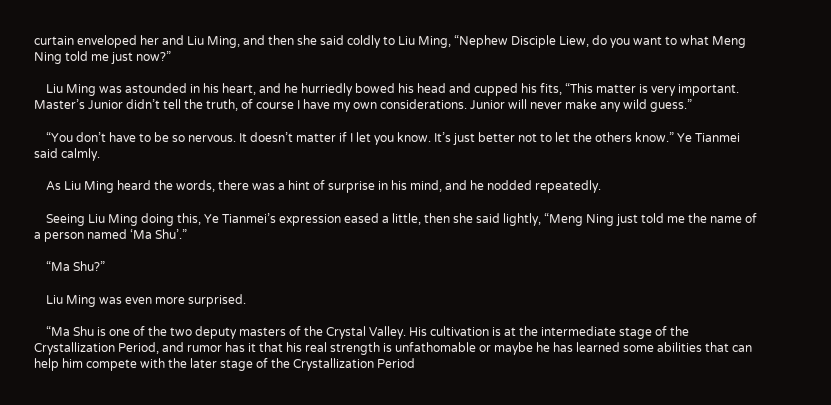curtain enveloped her and Liu Ming, and then she said coldly to Liu Ming, “Nephew Disciple Liew, do you want to what Meng Ning told me just now?”

    Liu Ming was astounded in his heart, and he hurriedly bowed his head and cupped his fits, “This matter is very important. Master’s Junior didn’t tell the truth, of course I have my own considerations. Junior will never make any wild guess.”

    “You don’t have to be so nervous. It doesn’t matter if I let you know. It’s just better not to let the others know.” Ye Tianmei said calmly.

    As Liu Ming heard the words, there was a hint of surprise in his mind, and he nodded repeatedly.

    Seeing Liu Ming doing this, Ye Tianmei’s expression eased a little, then she said lightly, “Meng Ning just told me the name of a person named ‘Ma Shu’.”

    “Ma Shu?”

    Liu Ming was even more surprised.

    “Ma Shu is one of the two deputy masters of the Crystal Valley. His cultivation is at the intermediate stage of the Crystallization Period, and rumor has it that his real strength is unfathomable or maybe he has learned some abilities that can help him compete with the later stage of the Crystallization Period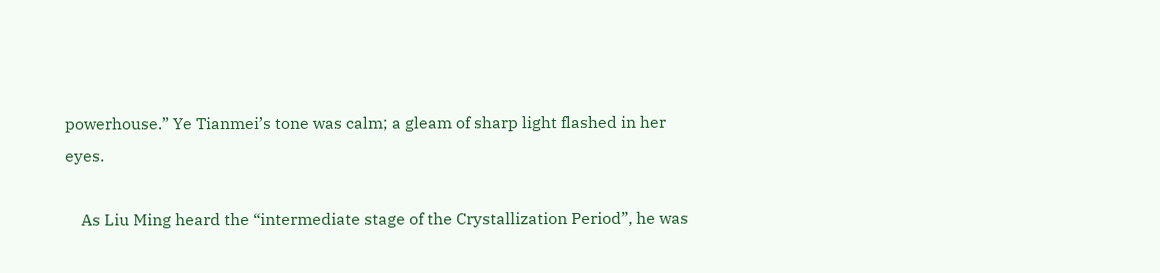powerhouse.” Ye Tianmei’s tone was calm; a gleam of sharp light flashed in her eyes.

    As Liu Ming heard the “intermediate stage of the Crystallization Period”, he was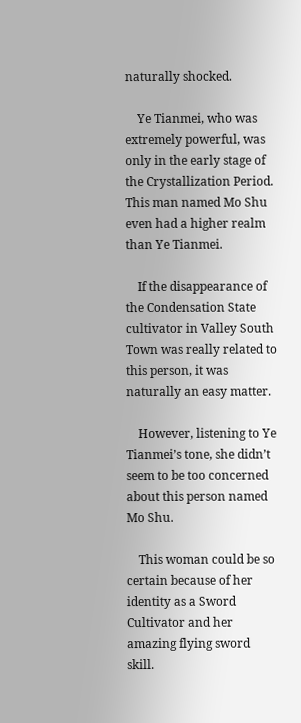naturally shocked.

    Ye Tianmei, who was extremely powerful, was only in the early stage of the Crystallization Period. This man named Mo Shu even had a higher realm than Ye Tianmei.

    If the disappearance of the Condensation State cultivator in Valley South Town was really related to this person, it was naturally an easy matter.

    However, listening to Ye Tianmei’s tone, she didn’t seem to be too concerned about this person named Mo Shu.

    This woman could be so certain because of her identity as a Sword Cultivator and her amazing flying sword skill.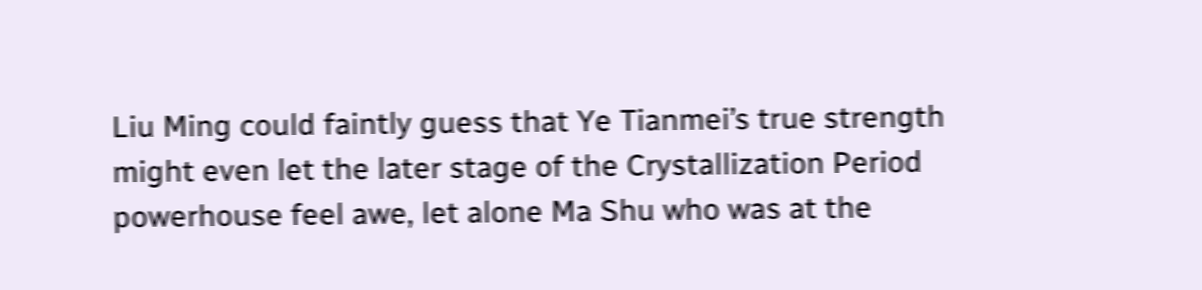Liu Ming could faintly guess that Ye Tianmei’s true strength might even let the later stage of the Crystallization Period powerhouse feel awe, let alone Ma Shu who was at the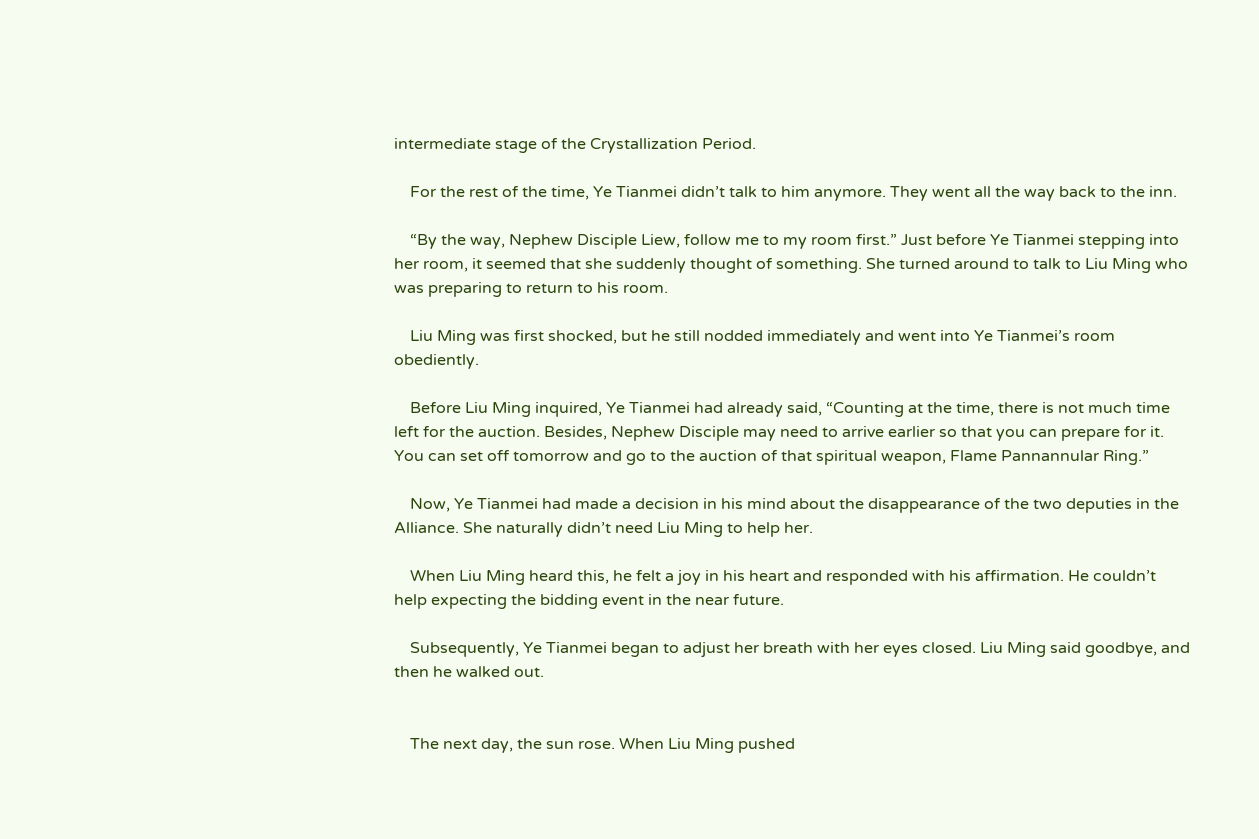intermediate stage of the Crystallization Period.

    For the rest of the time, Ye Tianmei didn’t talk to him anymore. They went all the way back to the inn.

    “By the way, Nephew Disciple Liew, follow me to my room first.” Just before Ye Tianmei stepping into her room, it seemed that she suddenly thought of something. She turned around to talk to Liu Ming who was preparing to return to his room.

    Liu Ming was first shocked, but he still nodded immediately and went into Ye Tianmei’s room obediently.

    Before Liu Ming inquired, Ye Tianmei had already said, “Counting at the time, there is not much time left for the auction. Besides, Nephew Disciple may need to arrive earlier so that you can prepare for it. You can set off tomorrow and go to the auction of that spiritual weapon, Flame Pannannular Ring.”

    Now, Ye Tianmei had made a decision in his mind about the disappearance of the two deputies in the Alliance. She naturally didn’t need Liu Ming to help her.

    When Liu Ming heard this, he felt a joy in his heart and responded with his affirmation. He couldn’t help expecting the bidding event in the near future.

    Subsequently, Ye Tianmei began to adjust her breath with her eyes closed. Liu Ming said goodbye, and then he walked out.


    The next day, the sun rose. When Liu Ming pushed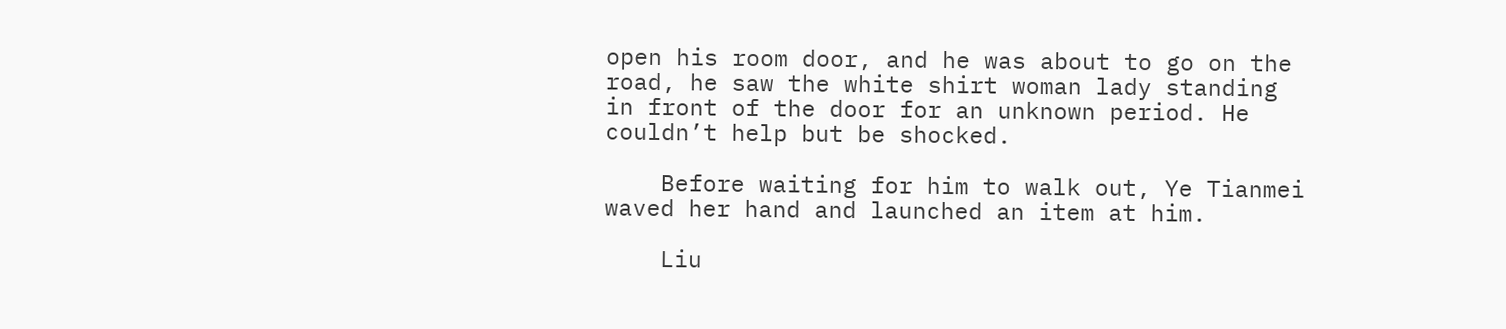open his room door, and he was about to go on the road, he saw the white shirt woman lady standing in front of the door for an unknown period. He couldn’t help but be shocked.

    Before waiting for him to walk out, Ye Tianmei waved her hand and launched an item at him.

    Liu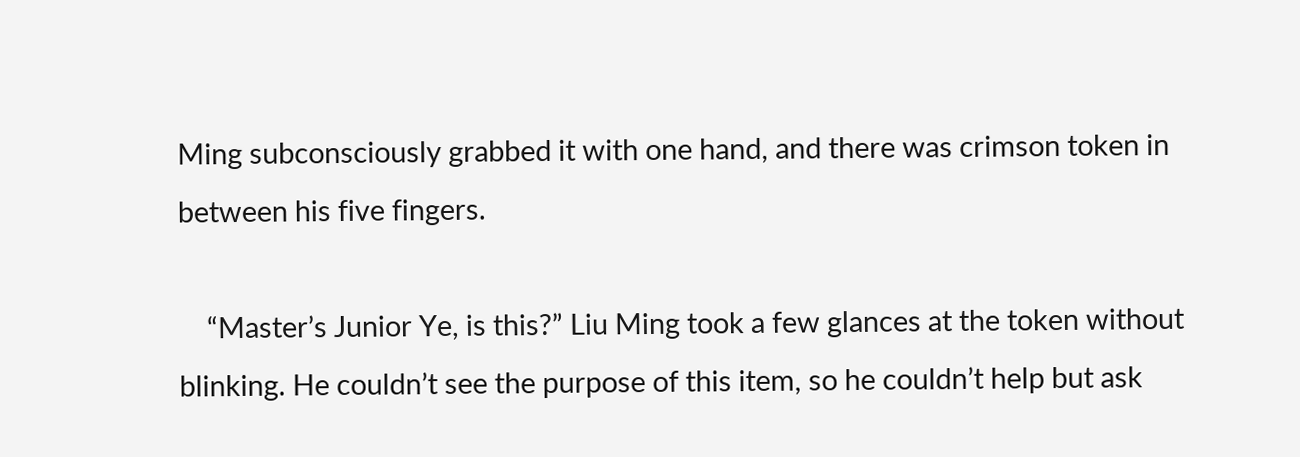Ming subconsciously grabbed it with one hand, and there was crimson token in between his five fingers.

    “Master’s Junior Ye, is this?” Liu Ming took a few glances at the token without blinking. He couldn’t see the purpose of this item, so he couldn’t help but ask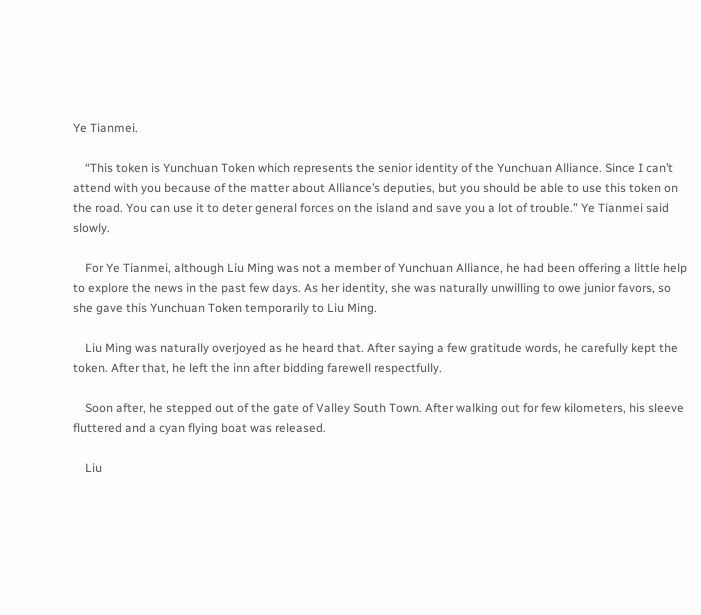Ye Tianmei.

    “This token is Yunchuan Token which represents the senior identity of the Yunchuan Alliance. Since I can’t attend with you because of the matter about Alliance’s deputies, but you should be able to use this token on the road. You can use it to deter general forces on the island and save you a lot of trouble.” Ye Tianmei said slowly.

    For Ye Tianmei, although Liu Ming was not a member of Yunchuan Alliance, he had been offering a little help to explore the news in the past few days. As her identity, she was naturally unwilling to owe junior favors, so she gave this Yunchuan Token temporarily to Liu Ming.

    Liu Ming was naturally overjoyed as he heard that. After saying a few gratitude words, he carefully kept the token. After that, he left the inn after bidding farewell respectfully.

    Soon after, he stepped out of the gate of Valley South Town. After walking out for few kilometers, his sleeve fluttered and a cyan flying boat was released.

    Liu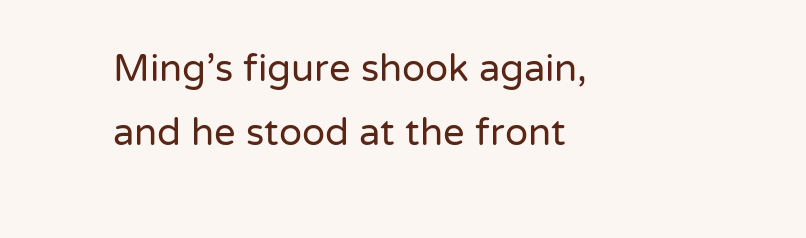Ming’s figure shook again, and he stood at the front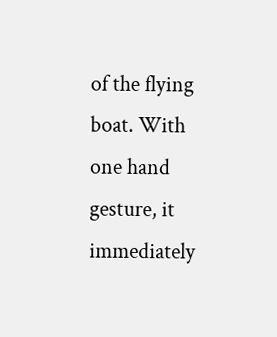of the flying boat. With one hand gesture, it immediately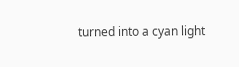turned into a cyan light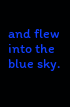and flew into the blue sky.